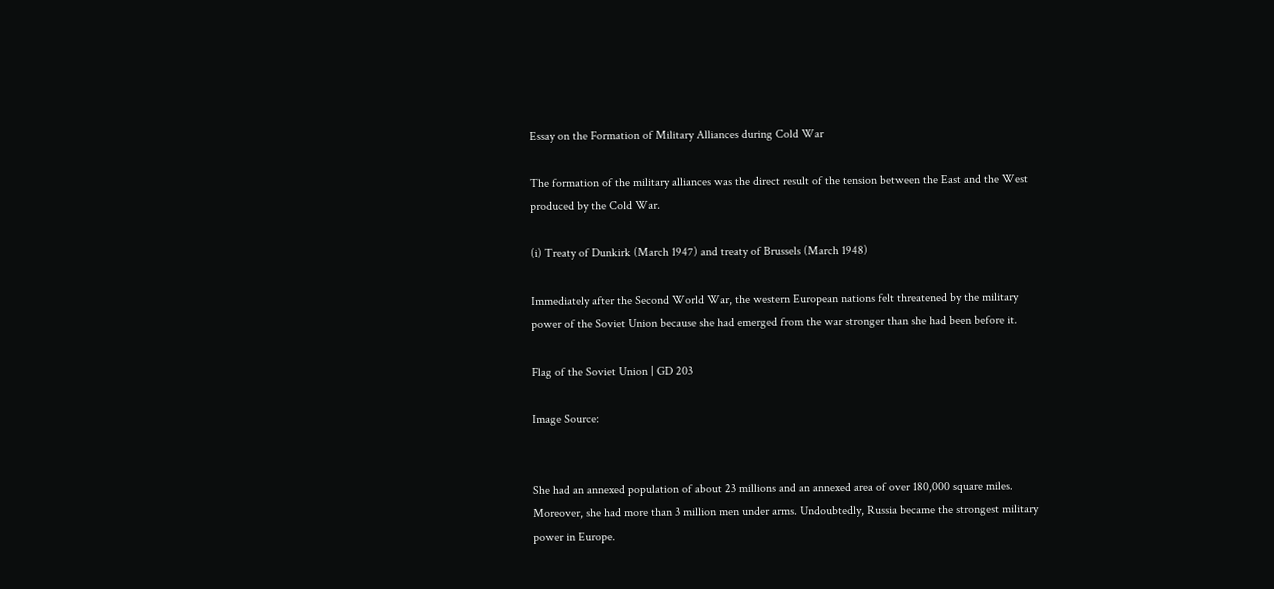Essay on the Formation of Military Alliances during Cold War

The formation of the military alliances was the direct result of the tension between the East and the West produced by the Cold War.

(i) Treaty of Dunkirk (March 1947) and treaty of Brussels (March 1948)

Immediately after the Second World War, the western European nations felt threatened by the military power of the Soviet Union because she had emerged from the war stronger than she had been before it.

Flag of the Soviet Union | GD 203

Image Source:


She had an annexed population of about 23 millions and an annexed area of over 180,000 square miles. Moreover, she had more than 3 million men under arms. Undoubtedly, Russia became the strongest military power in Europe.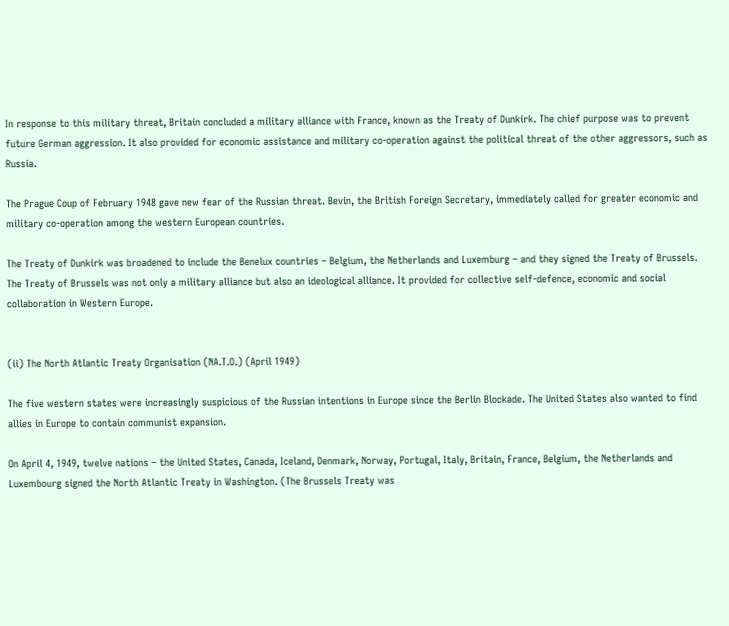In response to this military threat, Britain concluded a military alliance with France, known as the Treaty of Dunkirk. The chief purpose was to prevent future German aggression. It also provided for economic assistance and military co-operation against the political threat of the other aggressors, such as Russia.

The Prague Coup of February 1948 gave new fear of the Russian threat. Bevin, the British Foreign Secretary, immediately called for greater economic and military co-operation among the western European countries.

The Treaty of Dunkirk was broadened to include the Benelux countries – Belgium, the Netherlands and Luxemburg – and they signed the Treaty of Brussels. The Treaty of Brussels was not only a military alliance but also an ideological alliance. It provided for collective self-defence, economic and social collaboration in Western Europe.


(ii) The North Atlantic Treaty Organisation (NA.T.O.) (April 1949)

The five western states were increasingly suspicious of the Russian intentions in Europe since the Berlin Blockade. The United States also wanted to find allies in Europe to contain communist expansion.

On April 4, 1949, twelve nations – the United States, Canada, Iceland, Denmark, Norway, Portugal, Italy, Britain, France, Belgium, the Netherlands and Luxembourg signed the North Atlantic Treaty in Washington. (The Brussels Treaty was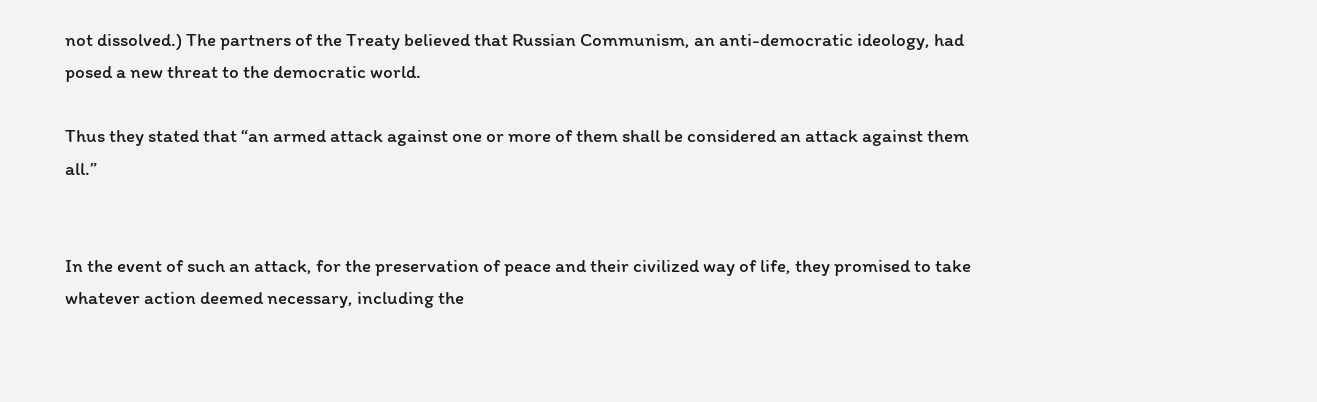not dissolved.) The partners of the Treaty believed that Russian Communism, an anti-democratic ideology, had posed a new threat to the democratic world.

Thus they stated that “an armed attack against one or more of them shall be considered an attack against them all.”


In the event of such an attack, for the preservation of peace and their civilized way of life, they promised to take whatever action deemed necessary, including the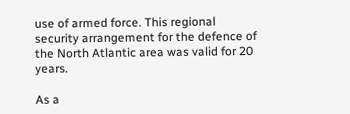use of armed force. This regional security arrangement for the defence of the North Atlantic area was valid for 20 years.

As a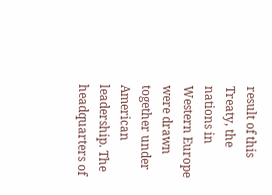result of this Treaty, the nations in Western Europe were drawn together under American leadership. The headquarters of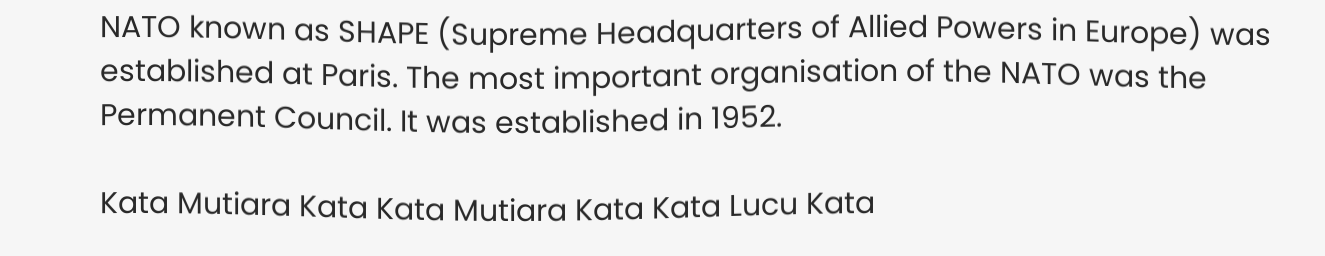NATO known as SHAPE (Supreme Headquarters of Allied Powers in Europe) was established at Paris. The most important organisation of the NATO was the Permanent Council. It was established in 1952.

Kata Mutiara Kata Kata Mutiara Kata Kata Lucu Kata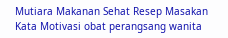Mutiara Makanan Sehat Resep Masakan Kata Motivasi obat perangsang wanita